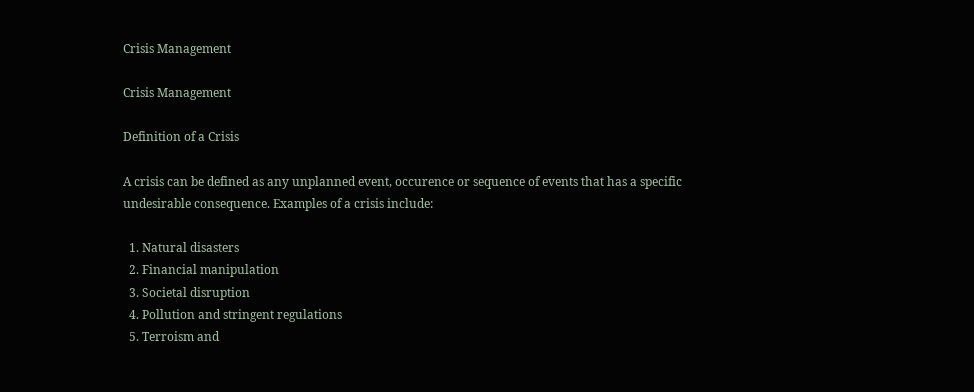Crisis Management

Crisis Management

Definition of a Crisis

A crisis can be defined as any unplanned event, occurence or sequence of events that has a specific undesirable consequence. Examples of a crisis include:

  1. Natural disasters
  2. Financial manipulation
  3. Societal disruption
  4. Pollution and stringent regulations
  5. Terroism and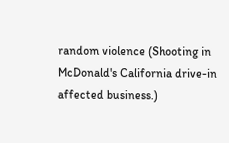random violence (Shooting in McDonald's California drive-in affected business.)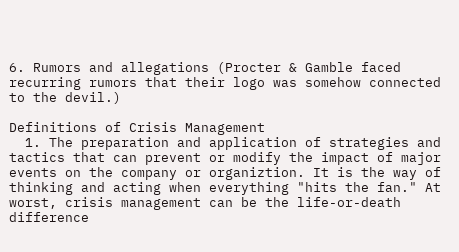6. Rumors and allegations (Procter & Gamble faced recurring rumors that their logo was somehow connected to the devil.)

Definitions of Crisis Management
  1. The preparation and application of strategies and tactics that can prevent or modify the impact of major events on the company or organiztion. It is the way of thinking and acting when everything "hits the fan." At worst, crisis management can be the life-or-death difference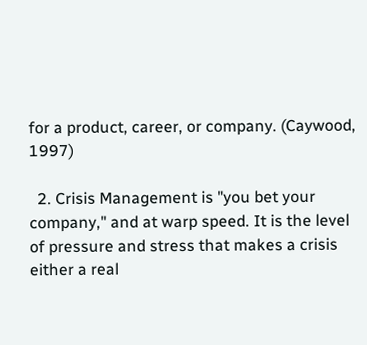for a product, career, or company. (Caywood, 1997)

  2. Crisis Management is "you bet your company," and at warp speed. It is the level of pressure and stress that makes a crisis either a real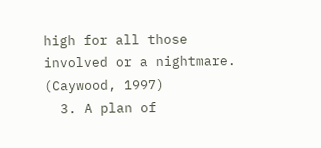high for all those involved or a nightmare. (Caywood, 1997)
  3. A plan of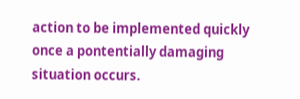action to be implemented quickly once a pontentially damaging situation occurs.